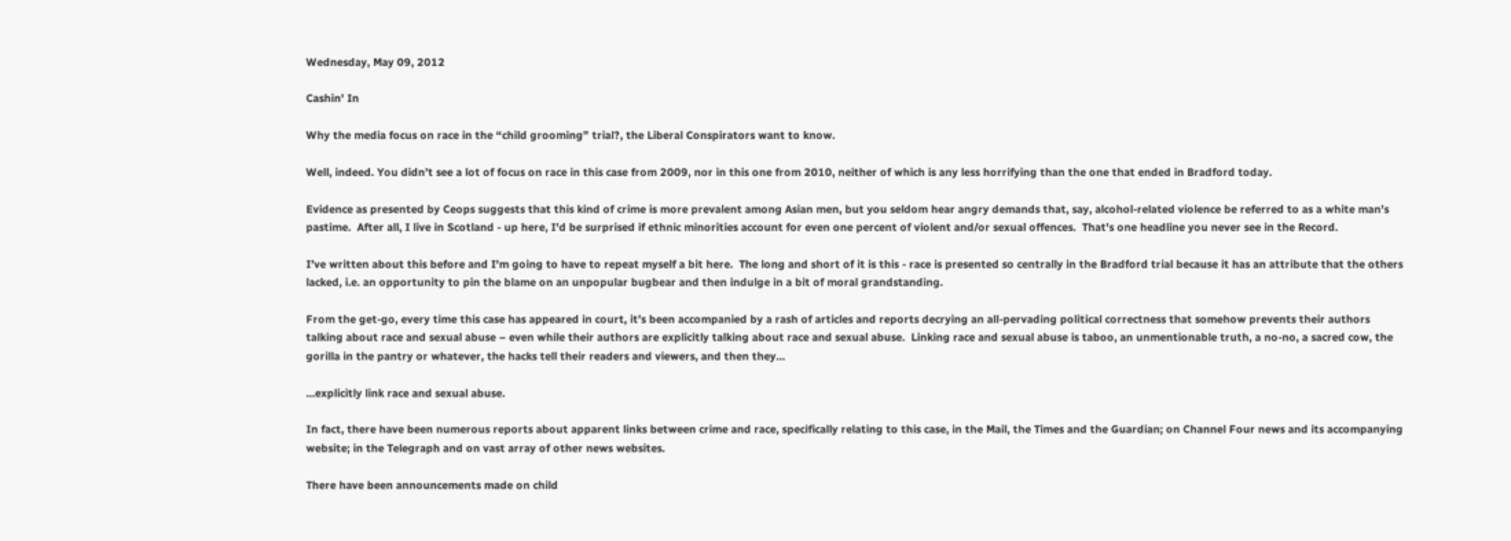Wednesday, May 09, 2012

Cashin' In

Why the media focus on race in the “child grooming” trial?, the Liberal Conspirators want to know.

Well, indeed. You didn’t see a lot of focus on race in this case from 2009, nor in this one from 2010, neither of which is any less horrifying than the one that ended in Bradford today.

Evidence as presented by Ceops suggests that this kind of crime is more prevalent among Asian men, but you seldom hear angry demands that, say, alcohol-related violence be referred to as a white man's pastime.  After all, I live in Scotland - up here, I'd be surprised if ethnic minorities account for even one percent of violent and/or sexual offences.  That's one headline you never see in the Record.

I’ve written about this before and I'm going to have to repeat myself a bit here.  The long and short of it is this - race is presented so centrally in the Bradford trial because it has an attribute that the others lacked, i.e. an opportunity to pin the blame on an unpopular bugbear and then indulge in a bit of moral grandstanding.

From the get-go, every time this case has appeared in court, it’s been accompanied by a rash of articles and reports decrying an all-pervading political correctness that somehow prevents their authors talking about race and sexual abuse – even while their authors are explicitly talking about race and sexual abuse.  Linking race and sexual abuse is taboo, an unmentionable truth, a no-no, a sacred cow, the gorilla in the pantry or whatever, the hacks tell their readers and viewers, and then they…

...explicitly link race and sexual abuse.

In fact, there have been numerous reports about apparent links between crime and race, specifically relating to this case, in the Mail, the Times and the Guardian; on Channel Four news and its accompanying website; in the Telegraph and on vast array of other news websites.

There have been announcements made on child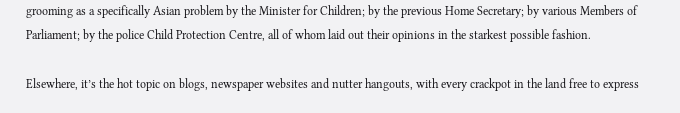grooming as a specifically Asian problem by the Minister for Children; by the previous Home Secretary; by various Members of Parliament; by the police Child Protection Centre, all of whom laid out their opinions in the starkest possible fashion.

Elsewhere, it’s the hot topic on blogs, newspaper websites and nutter hangouts, with every crackpot in the land free to express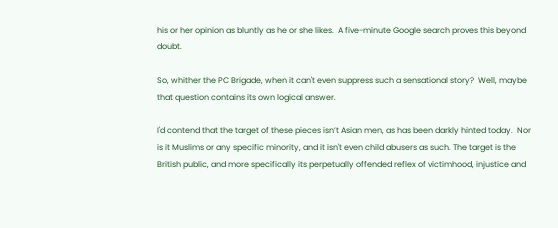his or her opinion as bluntly as he or she likes.  A five-minute Google search proves this beyond doubt.

So, whither the PC Brigade, when it can't even suppress such a sensational story?  Well, maybe that question contains its own logical answer.

I'd contend that the target of these pieces isn’t Asian men, as has been darkly hinted today.  Nor is it Muslims or any specific minority, and it isn't even child abusers as such. The target is the British public, and more specifically its perpetually offended reflex of victimhood, injustice and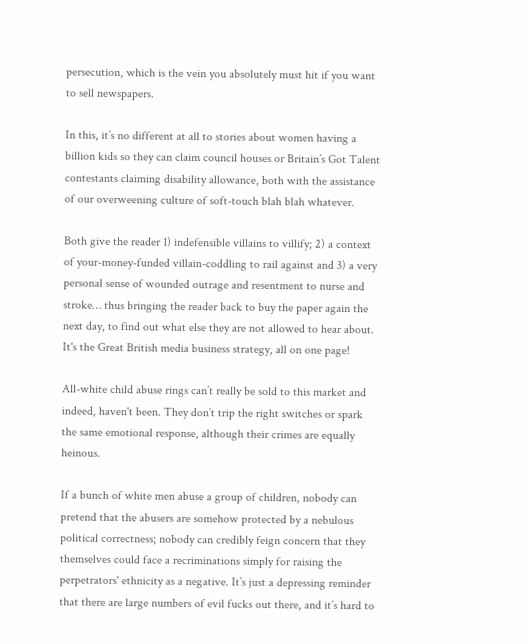persecution, which is the vein you absolutely must hit if you want to sell newspapers.

In this, it’s no different at all to stories about women having a billion kids so they can claim council houses or Britain’s Got Talent contestants claiming disability allowance, both with the assistance of our overweening culture of soft-touch blah blah whatever.

Both give the reader 1) indefensible villains to villify; 2) a context of your-money-funded villain-coddling to rail against and 3) a very personal sense of wounded outrage and resentment to nurse and stroke… thus bringing the reader back to buy the paper again the next day, to find out what else they are not allowed to hear about.  It's the Great British media business strategy, all on one page!

All-white child abuse rings can’t really be sold to this market and indeed, haven't been. They don’t trip the right switches or spark the same emotional response, although their crimes are equally heinous.

If a bunch of white men abuse a group of children, nobody can pretend that the abusers are somehow protected by a nebulous political correctness; nobody can credibly feign concern that they themselves could face a recriminations simply for raising the perpetrators' ethnicity as a negative. It’s just a depressing reminder that there are large numbers of evil fucks out there, and it’s hard to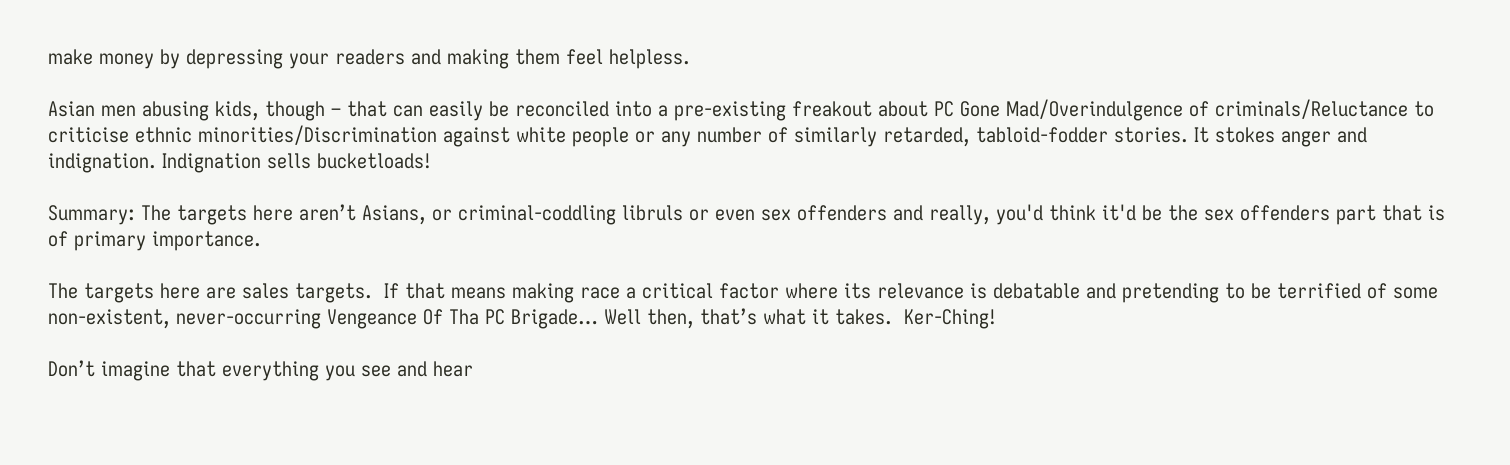make money by depressing your readers and making them feel helpless.

Asian men abusing kids, though – that can easily be reconciled into a pre-existing freakout about PC Gone Mad/Overindulgence of criminals/Reluctance to criticise ethnic minorities/Discrimination against white people or any number of similarly retarded, tabloid-fodder stories. It stokes anger and indignation. Indignation sells bucketloads!

Summary: The targets here aren’t Asians, or criminal-coddling libruls or even sex offenders and really, you'd think it'd be the sex offenders part that is of primary importance.

The targets here are sales targets.  If that means making race a critical factor where its relevance is debatable and pretending to be terrified of some non-existent, never-occurring Vengeance Of Tha PC Brigade… Well then, that’s what it takes.  Ker-Ching!

Don’t imagine that everything you see and hear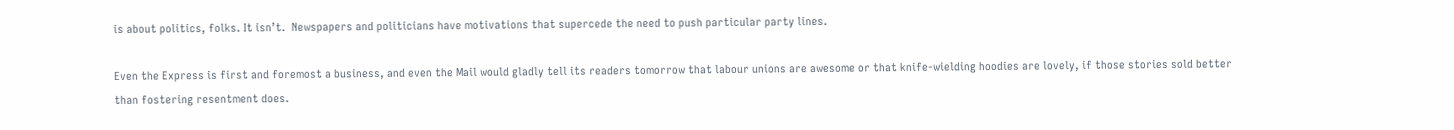is about politics, folks. It isn’t.  Newspapers and politicians have motivations that supercede the need to push particular party lines.

Even the Express is first and foremost a business, and even the Mail would gladly tell its readers tomorrow that labour unions are awesome or that knife-wielding hoodies are lovely, if those stories sold better than fostering resentment does.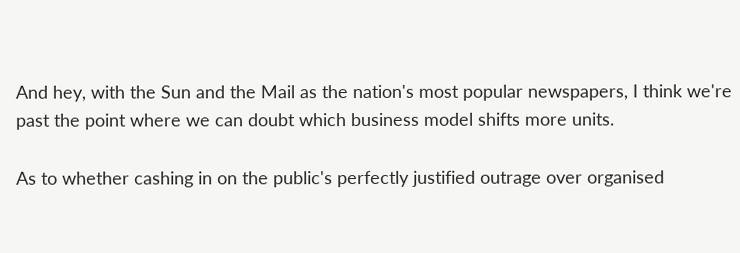And hey, with the Sun and the Mail as the nation's most popular newspapers, I think we're past the point where we can doubt which business model shifts more units.

As to whether cashing in on the public's perfectly justified outrage over organised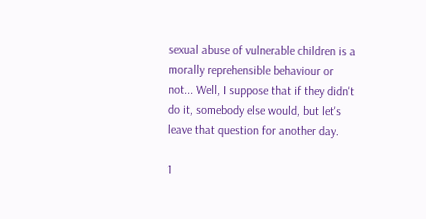sexual abuse of vulnerable children is a morally reprehensible behaviour or not... Well, I suppose that if they didn't do it, somebody else would, but let's leave that question for another day.

1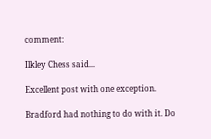comment:

Ilkley Chess said...

Excellent post with one exception.

Bradford had nothing to do with it. Do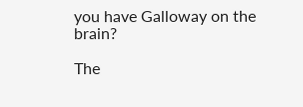you have Galloway on the brain?

The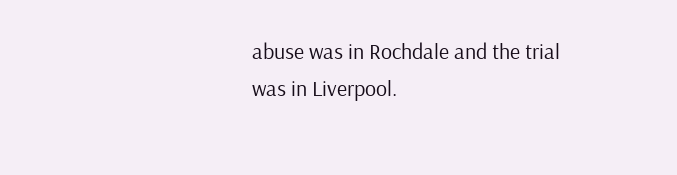abuse was in Rochdale and the trial was in Liverpool.